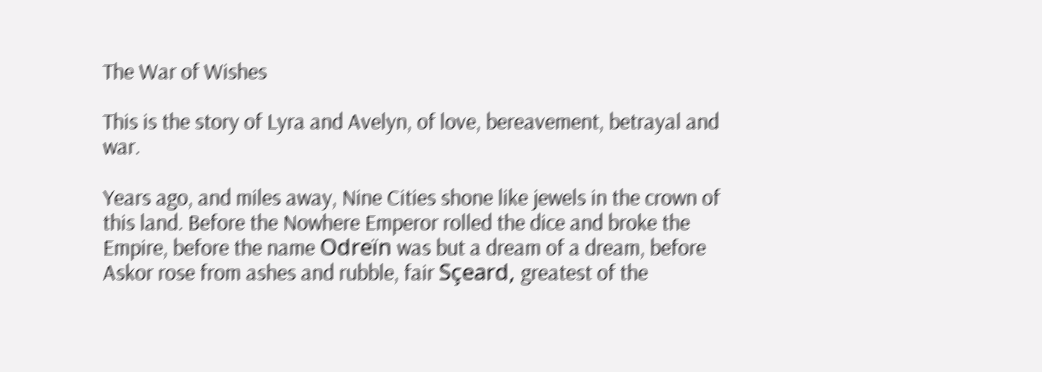The War of Wishes

This is the story of Lyra and Avelyn, of love, bereavement, betrayal and war.

Years ago, and miles away, Nine Cities shone like jewels in the crown of this land. Before the Nowhere Emperor rolled the dice and broke the Empire, before the name Odreïn was but a dream of a dream, before Askor rose from ashes and rubble, fair Sçeard, greatest of the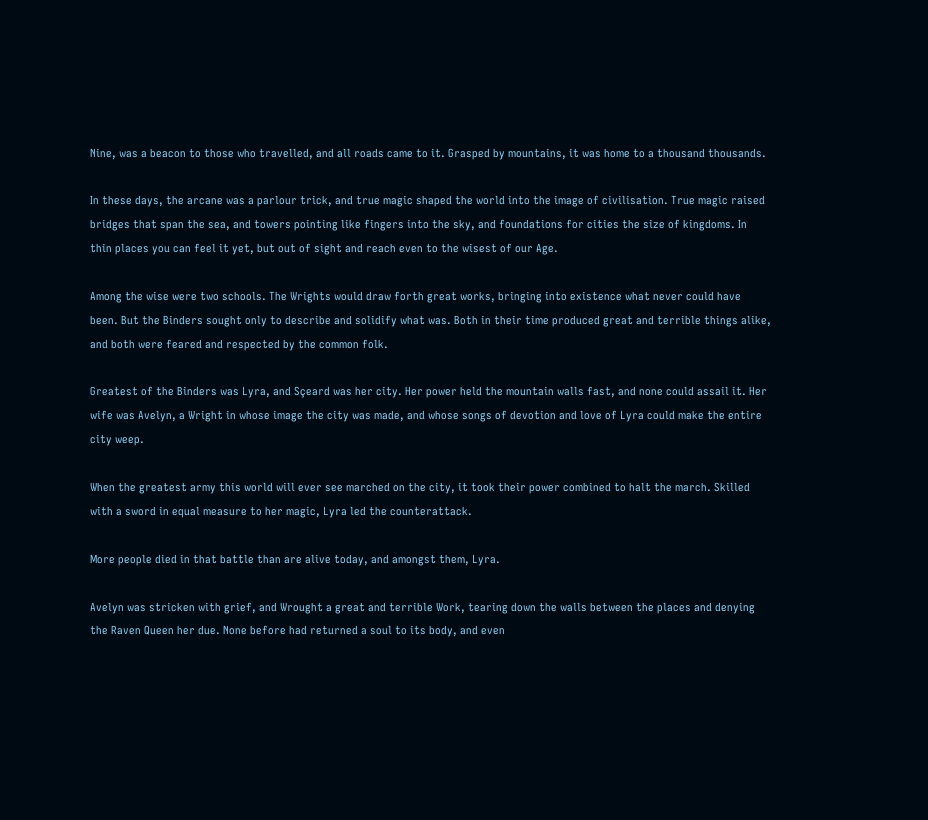Nine, was a beacon to those who travelled, and all roads came to it. Grasped by mountains, it was home to a thousand thousands.

In these days, the arcane was a parlour trick, and true magic shaped the world into the image of civilisation. True magic raised bridges that span the sea, and towers pointing like fingers into the sky, and foundations for cities the size of kingdoms. In thin places you can feel it yet, but out of sight and reach even to the wisest of our Age.

Among the wise were two schools. The Wrights would draw forth great works, bringing into existence what never could have been. But the Binders sought only to describe and solidify what was. Both in their time produced great and terrible things alike, and both were feared and respected by the common folk.

Greatest of the Binders was Lyra, and Sçeard was her city. Her power held the mountain walls fast, and none could assail it. Her wife was Avelyn, a Wright in whose image the city was made, and whose songs of devotion and love of Lyra could make the entire city weep.

When the greatest army this world will ever see marched on the city, it took their power combined to halt the march. Skilled with a sword in equal measure to her magic, Lyra led the counterattack.

More people died in that battle than are alive today, and amongst them, Lyra.

Avelyn was stricken with grief, and Wrought a great and terrible Work, tearing down the walls between the places and denying the Raven Queen her due. None before had returned a soul to its body, and even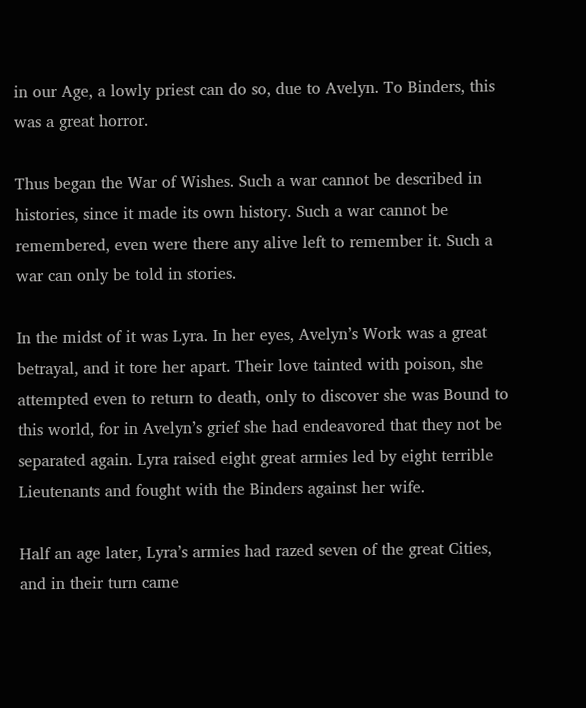in our Age, a lowly priest can do so, due to Avelyn. To Binders, this was a great horror.

Thus began the War of Wishes. Such a war cannot be described in histories, since it made its own history. Such a war cannot be remembered, even were there any alive left to remember it. Such a war can only be told in stories.

In the midst of it was Lyra. In her eyes, Avelyn’s Work was a great betrayal, and it tore her apart. Their love tainted with poison, she attempted even to return to death, only to discover she was Bound to this world, for in Avelyn’s grief she had endeavored that they not be separated again. Lyra raised eight great armies led by eight terrible Lieutenants and fought with the Binders against her wife.

Half an age later, Lyra’s armies had razed seven of the great Cities, and in their turn came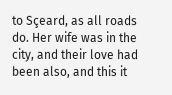to Sçeard, as all roads do. Her wife was in the city, and their love had been also, and this it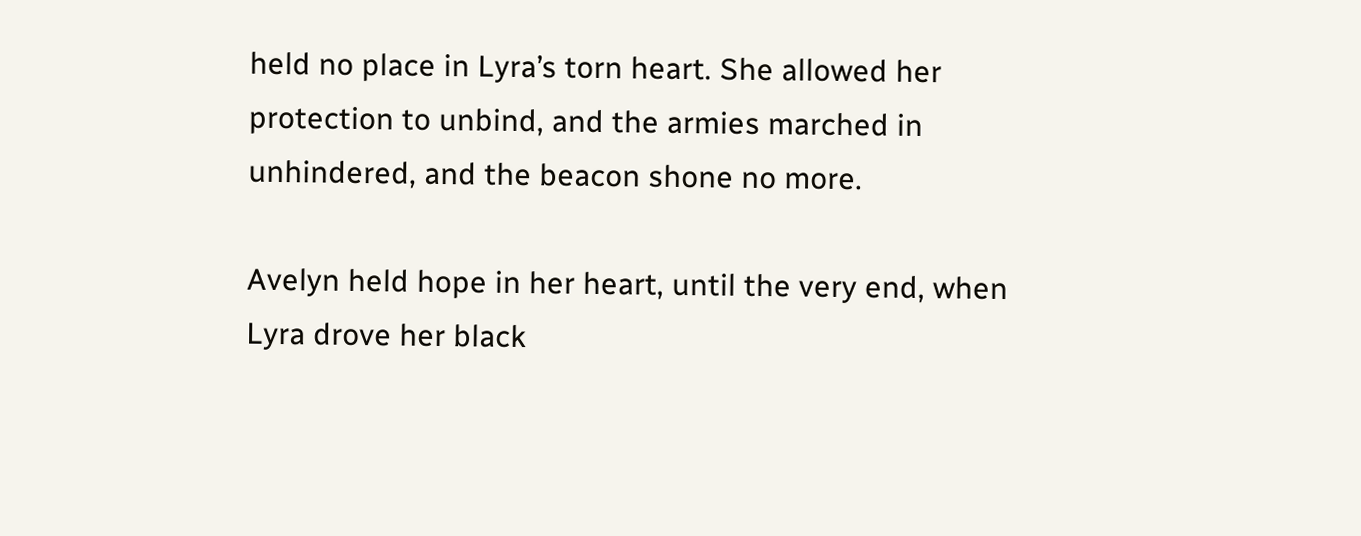held no place in Lyra’s torn heart. She allowed her protection to unbind, and the armies marched in unhindered, and the beacon shone no more.

Avelyn held hope in her heart, until the very end, when Lyra drove her black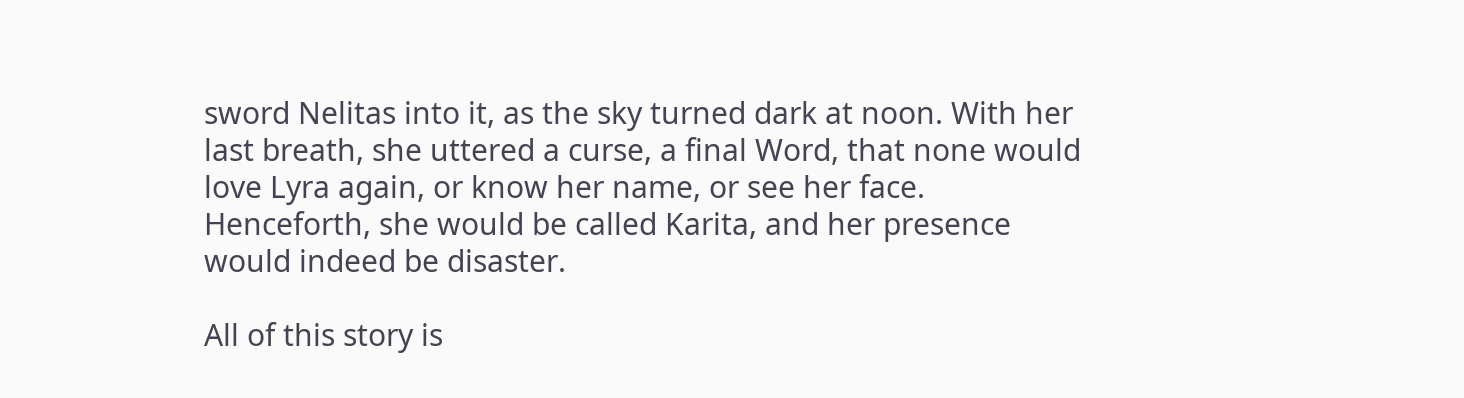sword Nelitas into it, as the sky turned dark at noon. With her last breath, she uttered a curse, a final Word, that none would love Lyra again, or know her name, or see her face. Henceforth, she would be called Karita, and her presence would indeed be disaster.

All of this story is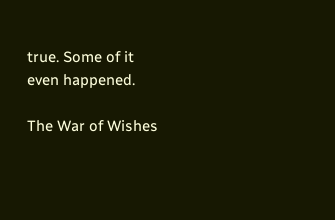true. Some of it even happened.

The War of Wishes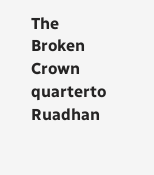The Broken Crown quarterto Ruadhan